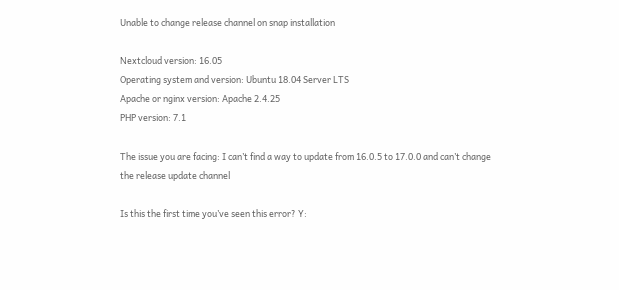Unable to change release channel on snap installation

Nextcloud version: 16.05
Operating system and version: Ubuntu 18.04 Server LTS
Apache or nginx version: Apache 2.4.25
PHP version: 7.1

The issue you are facing: I can’t find a way to update from 16.0.5 to 17.0.0 and can’t change the release update channel

Is this the first time you’ve seen this error? Y: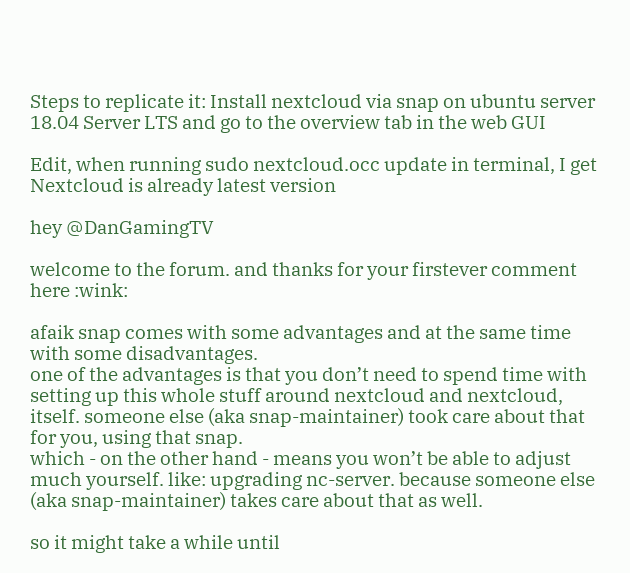Steps to replicate it: Install nextcloud via snap on ubuntu server 18.04 Server LTS and go to the overview tab in the web GUI

Edit, when running sudo nextcloud.occ update in terminal, I get Nextcloud is already latest version

hey @DanGamingTV

welcome to the forum. and thanks for your firstever comment here :wink:

afaik snap comes with some advantages and at the same time with some disadvantages.
one of the advantages is that you don’t need to spend time with setting up this whole stuff around nextcloud and nextcloud, itself. someone else (aka snap-maintainer) took care about that for you, using that snap.
which - on the other hand - means you won’t be able to adjust much yourself. like: upgrading nc-server. because someone else (aka snap-maintainer) takes care about that as well.

so it might take a while until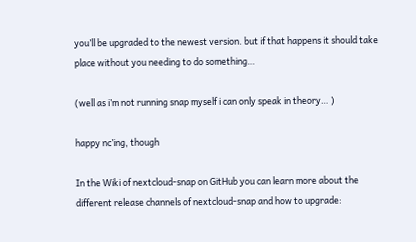you’ll be upgraded to the newest version. but if that happens it should take place without you needing to do something…

(well as i’m not running snap myself i can only speak in theory… )

happy nc’ing, though

In the Wiki of nextcloud-snap on GitHub you can learn more about the different release channels of nextcloud-snap and how to upgrade: